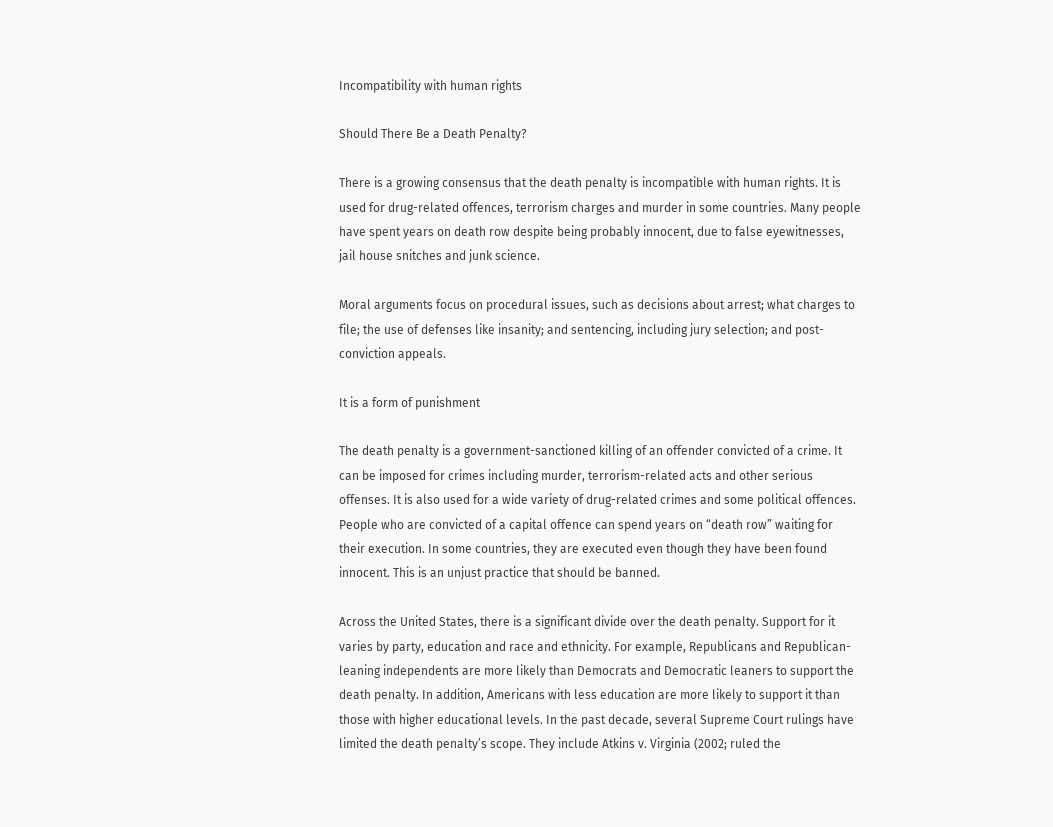Incompatibility with human rights

Should There Be a Death Penalty?

There is a growing consensus that the death penalty is incompatible with human rights. It is used for drug-related offences, terrorism charges and murder in some countries. Many people have spent years on death row despite being probably innocent, due to false eyewitnesses, jail house snitches and junk science.

Moral arguments focus on procedural issues, such as decisions about arrest; what charges to file; the use of defenses like insanity; and sentencing, including jury selection; and post-conviction appeals.

It is a form of punishment

The death penalty is a government-sanctioned killing of an offender convicted of a crime. It can be imposed for crimes including murder, terrorism-related acts and other serious offenses. It is also used for a wide variety of drug-related crimes and some political offences. People who are convicted of a capital offence can spend years on “death row” waiting for their execution. In some countries, they are executed even though they have been found innocent. This is an unjust practice that should be banned.

Across the United States, there is a significant divide over the death penalty. Support for it varies by party, education and race and ethnicity. For example, Republicans and Republican-leaning independents are more likely than Democrats and Democratic leaners to support the death penalty. In addition, Americans with less education are more likely to support it than those with higher educational levels. In the past decade, several Supreme Court rulings have limited the death penalty’s scope. They include Atkins v. Virginia (2002; ruled the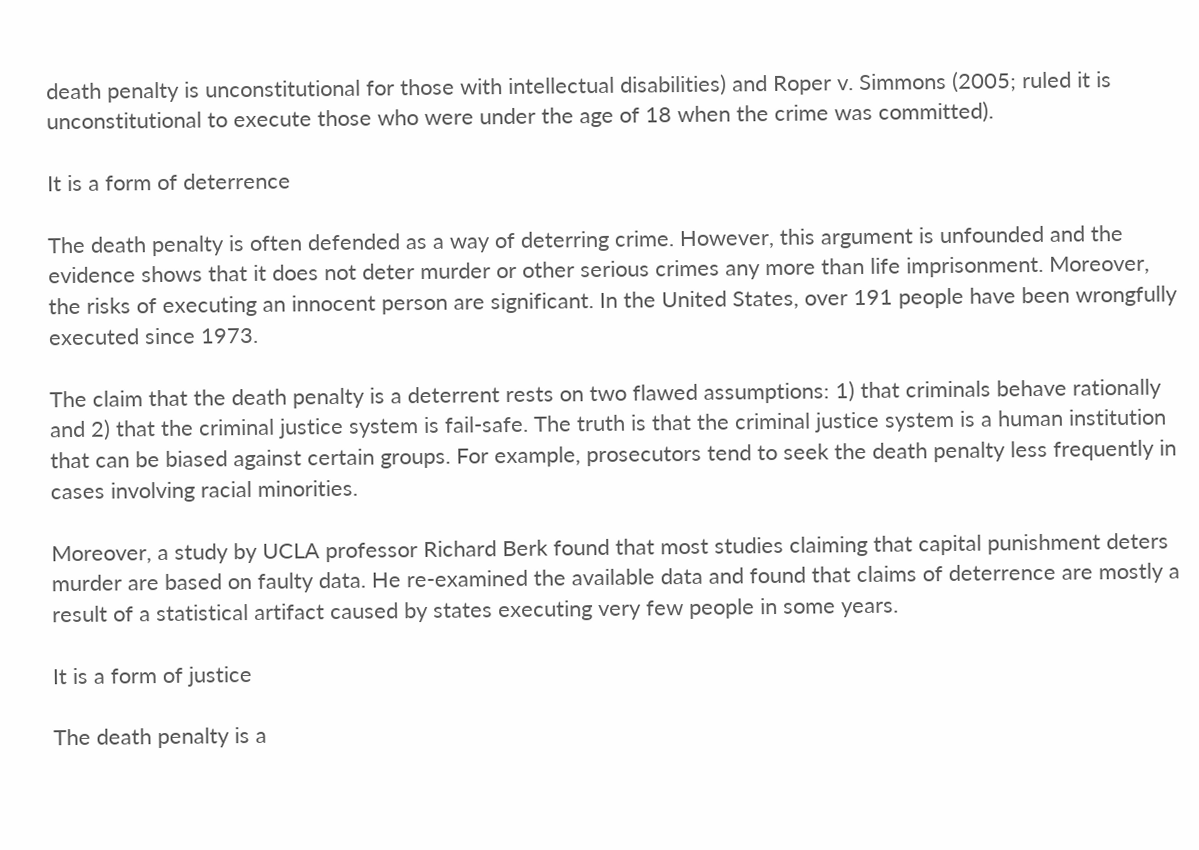death penalty is unconstitutional for those with intellectual disabilities) and Roper v. Simmons (2005; ruled it is unconstitutional to execute those who were under the age of 18 when the crime was committed).

It is a form of deterrence

The death penalty is often defended as a way of deterring crime. However, this argument is unfounded and the evidence shows that it does not deter murder or other serious crimes any more than life imprisonment. Moreover, the risks of executing an innocent person are significant. In the United States, over 191 people have been wrongfully executed since 1973.

The claim that the death penalty is a deterrent rests on two flawed assumptions: 1) that criminals behave rationally and 2) that the criminal justice system is fail-safe. The truth is that the criminal justice system is a human institution that can be biased against certain groups. For example, prosecutors tend to seek the death penalty less frequently in cases involving racial minorities.

Moreover, a study by UCLA professor Richard Berk found that most studies claiming that capital punishment deters murder are based on faulty data. He re-examined the available data and found that claims of deterrence are mostly a result of a statistical artifact caused by states executing very few people in some years.

It is a form of justice

The death penalty is a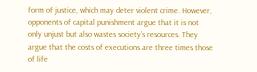form of justice, which may deter violent crime. However, opponents of capital punishment argue that it is not only unjust but also wastes society’s resources. They argue that the costs of executions are three times those of life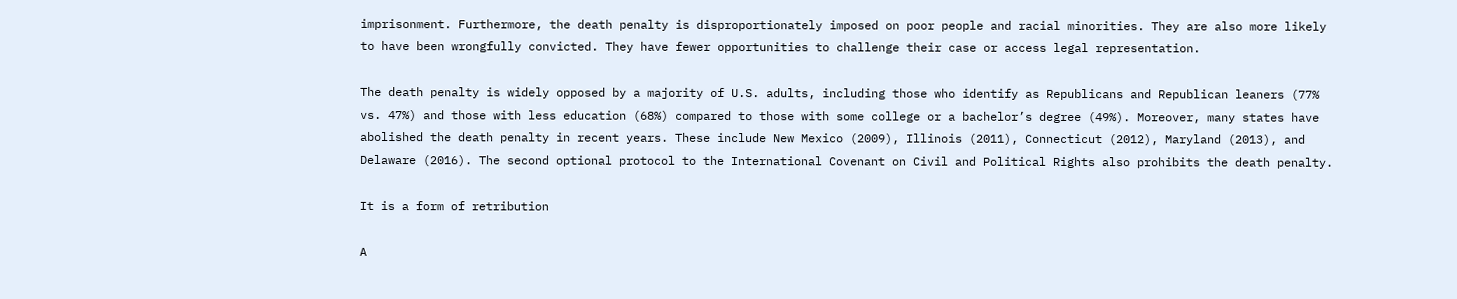imprisonment. Furthermore, the death penalty is disproportionately imposed on poor people and racial minorities. They are also more likely to have been wrongfully convicted. They have fewer opportunities to challenge their case or access legal representation.

The death penalty is widely opposed by a majority of U.S. adults, including those who identify as Republicans and Republican leaners (77% vs. 47%) and those with less education (68%) compared to those with some college or a bachelor’s degree (49%). Moreover, many states have abolished the death penalty in recent years. These include New Mexico (2009), Illinois (2011), Connecticut (2012), Maryland (2013), and Delaware (2016). The second optional protocol to the International Covenant on Civil and Political Rights also prohibits the death penalty.

It is a form of retribution

A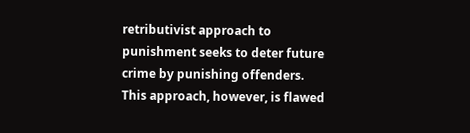retributivist approach to punishment seeks to deter future crime by punishing offenders. This approach, however, is flawed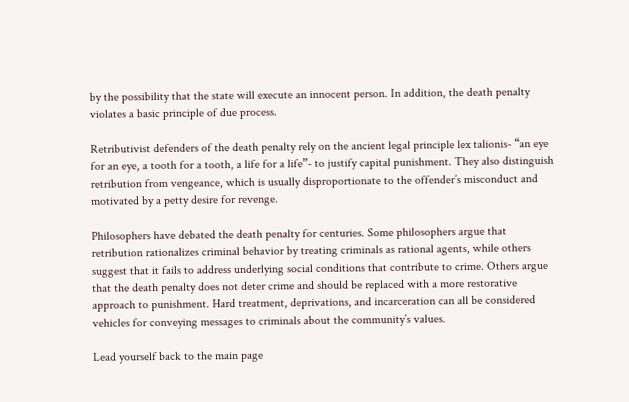by the possibility that the state will execute an innocent person. In addition, the death penalty violates a basic principle of due process.

Retributivist defenders of the death penalty rely on the ancient legal principle lex talionis- “an eye for an eye, a tooth for a tooth, a life for a life”- to justify capital punishment. They also distinguish retribution from vengeance, which is usually disproportionate to the offender’s misconduct and motivated by a petty desire for revenge.

Philosophers have debated the death penalty for centuries. Some philosophers argue that retribution rationalizes criminal behavior by treating criminals as rational agents, while others suggest that it fails to address underlying social conditions that contribute to crime. Others argue that the death penalty does not deter crime and should be replaced with a more restorative approach to punishment. Hard treatment, deprivations, and incarceration can all be considered vehicles for conveying messages to criminals about the community’s values.

Lead yourself back to the main page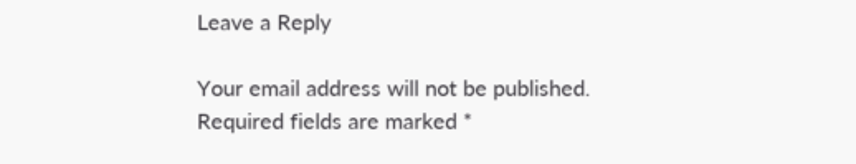Leave a Reply

Your email address will not be published. Required fields are marked *